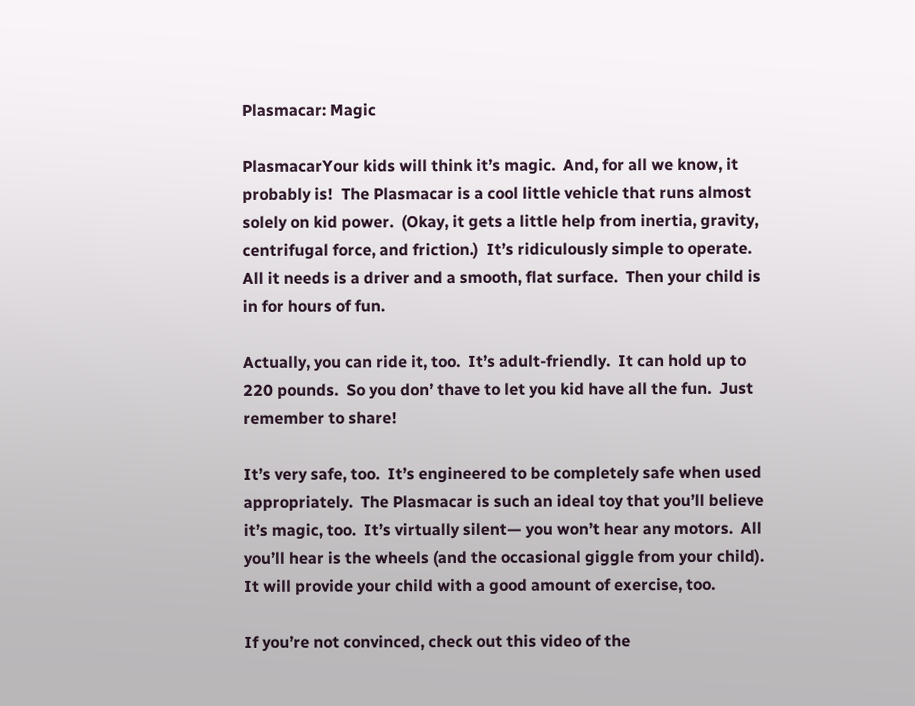Plasmacar: Magic

PlasmacarYour kids will think it’s magic.  And, for all we know, it probably is!  The Plasmacar is a cool little vehicle that runs almost solely on kid power.  (Okay, it gets a little help from inertia, gravity, centrifugal force, and friction.)  It’s ridiculously simple to operate.  All it needs is a driver and a smooth, flat surface.  Then your child is in for hours of fun.

Actually, you can ride it, too.  It’s adult-friendly.  It can hold up to 220 pounds.  So you don’ thave to let you kid have all the fun.  Just remember to share!

It’s very safe, too.  It’s engineered to be completely safe when used appropriately.  The Plasmacar is such an ideal toy that you’ll believe it’s magic, too.  It’s virtually silent— you won’t hear any motors.  All you’ll hear is the wheels (and the occasional giggle from your child).  It will provide your child with a good amount of exercise, too.

If you’re not convinced, check out this video of the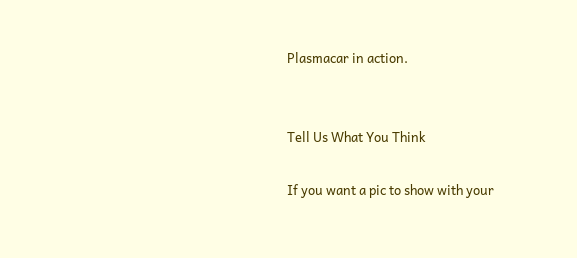Plasmacar in action.


Tell Us What You Think

If you want a pic to show with your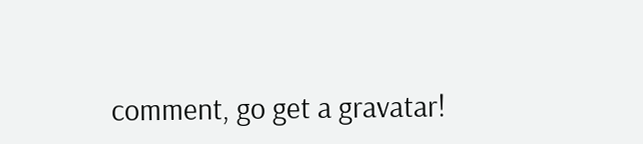comment, go get a gravatar!